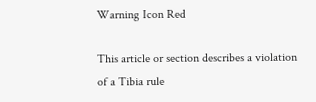Warning Icon Red

This article or section describes a violation of a Tibia rule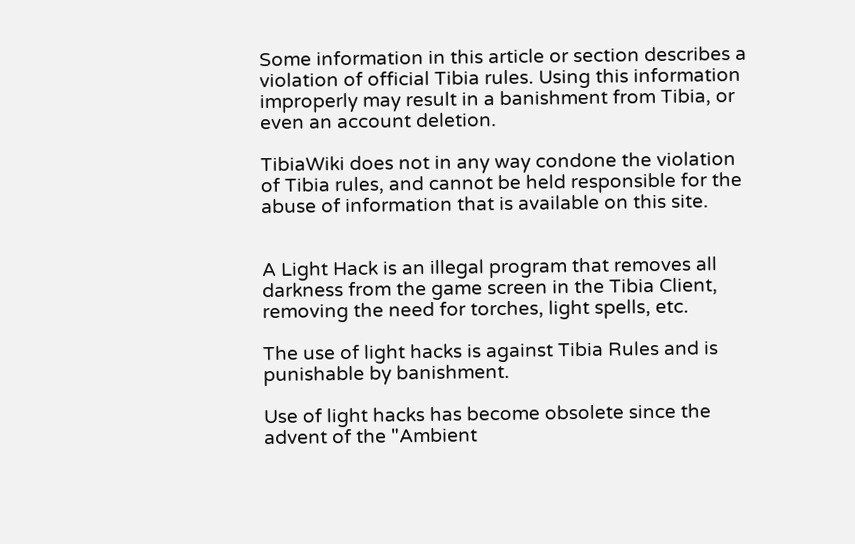Some information in this article or section describes a violation of official Tibia rules. Using this information improperly may result in a banishment from Tibia, or even an account deletion.

TibiaWiki does not in any way condone the violation of Tibia rules, and cannot be held responsible for the abuse of information that is available on this site.


A Light Hack is an illegal program that removes all darkness from the game screen in the Tibia Client, removing the need for torches, light spells, etc.

The use of light hacks is against Tibia Rules and is punishable by banishment.

Use of light hacks has become obsolete since the advent of the "Ambient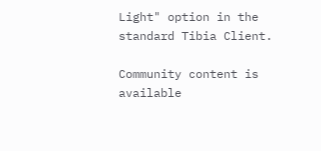Light" option in the standard Tibia Client.

Community content is available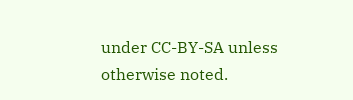under CC-BY-SA unless otherwise noted.